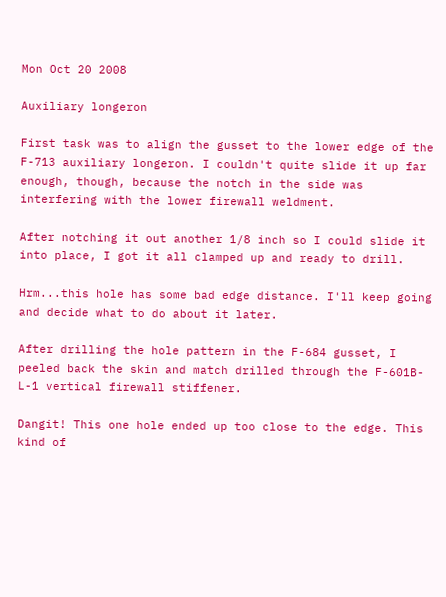Mon Oct 20 2008

Auxiliary longeron

First task was to align the gusset to the lower edge of the F-713 auxiliary longeron. I couldn't quite slide it up far enough, though, because the notch in the side was interfering with the lower firewall weldment.

After notching it out another 1/8 inch so I could slide it into place, I got it all clamped up and ready to drill.

Hrm...this hole has some bad edge distance. I'll keep going and decide what to do about it later.

After drilling the hole pattern in the F-684 gusset, I peeled back the skin and match drilled through the F-601B-L-1 vertical firewall stiffener.

Dangit! This one hole ended up too close to the edge. This kind of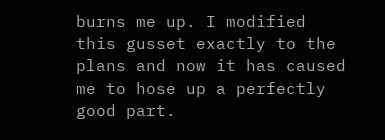burns me up. I modified this gusset exactly to the plans and now it has caused me to hose up a perfectly good part.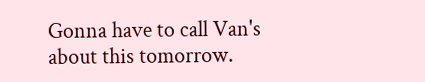Gonna have to call Van's about this tomorrow.